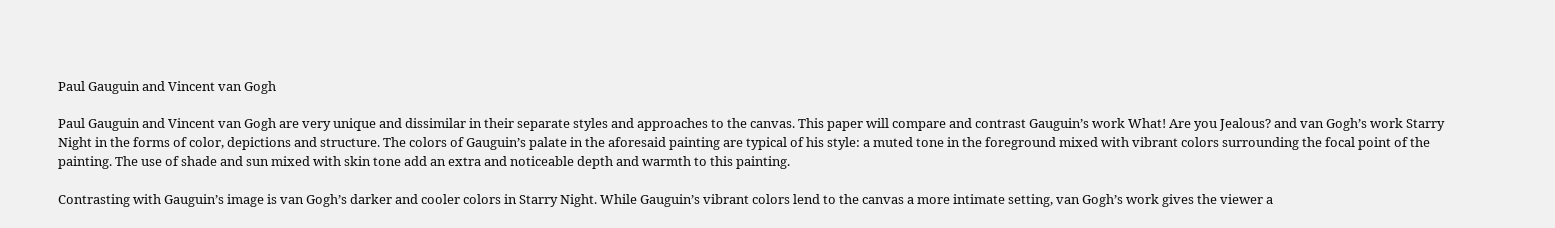Paul Gauguin and Vincent van Gogh

Paul Gauguin and Vincent van Gogh are very unique and dissimilar in their separate styles and approaches to the canvas. This paper will compare and contrast Gauguin’s work What! Are you Jealous? and van Gogh’s work Starry Night in the forms of color, depictions and structure. The colors of Gauguin’s palate in the aforesaid painting are typical of his style: a muted tone in the foreground mixed with vibrant colors surrounding the focal point of the painting. The use of shade and sun mixed with skin tone add an extra and noticeable depth and warmth to this painting.

Contrasting with Gauguin’s image is van Gogh’s darker and cooler colors in Starry Night. While Gauguin’s vibrant colors lend to the canvas a more intimate setting, van Gogh’s work gives the viewer a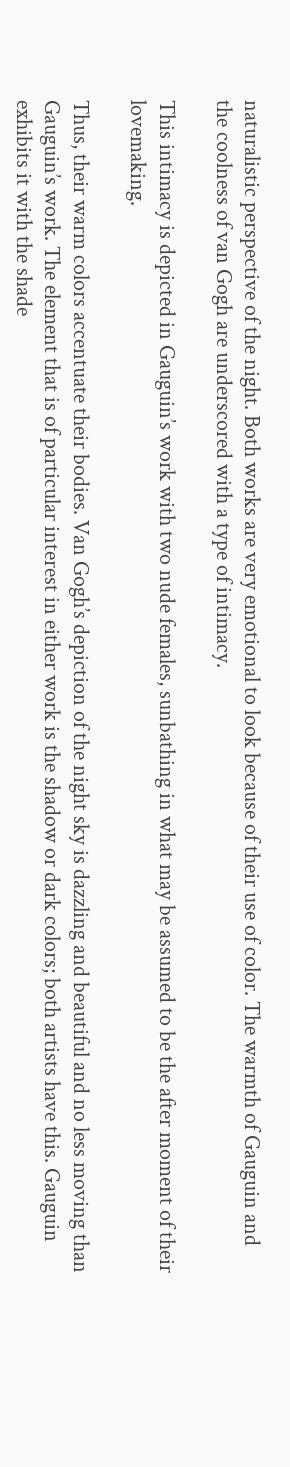naturalistic perspective of the night. Both works are very emotional to look because of their use of color. The warmth of Gauguin and the coolness of van Gogh are underscored with a type of intimacy.

This intimacy is depicted in Gauguin’s work with two nude females, sunbathing in what may be assumed to be the after moment of their lovemaking.

Thus, their warm colors accentuate their bodies. Van Gogh’s depiction of the night sky is dazzling and beautiful and no less moving than Gauguin’s work. The element that is of particular interest in either work is the shadow or dark colors; both artists have this. Gauguin exhibits it with the shade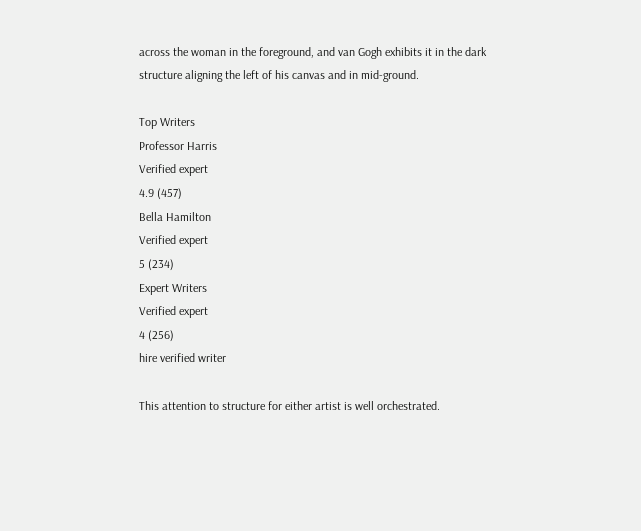across the woman in the foreground, and van Gogh exhibits it in the dark structure aligning the left of his canvas and in mid-ground.

Top Writers
Professor Harris
Verified expert
4.9 (457)
Bella Hamilton
Verified expert
5 (234)
Expert Writers
Verified expert
4 (256)
hire verified writer

This attention to structure for either artist is well orchestrated.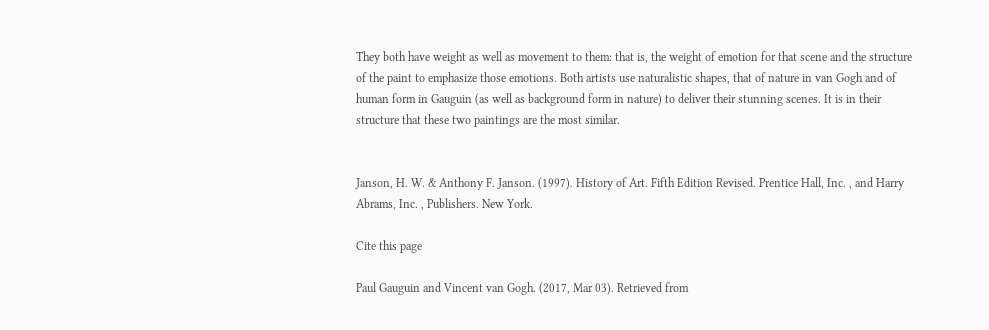They both have weight as well as movement to them: that is, the weight of emotion for that scene and the structure of the paint to emphasize those emotions. Both artists use naturalistic shapes, that of nature in van Gogh and of human form in Gauguin (as well as background form in nature) to deliver their stunning scenes. It is in their structure that these two paintings are the most similar.


Janson, H. W. & Anthony F. Janson. (1997). History of Art. Fifth Edition Revised. Prentice Hall, Inc. , and Harry Abrams, Inc. , Publishers. New York.

Cite this page

Paul Gauguin and Vincent van Gogh. (2017, Mar 03). Retrieved from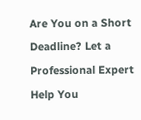Are You on a Short Deadline? Let a Professional Expert Help You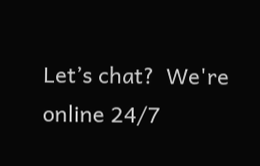Let’s chat?  We're online 24/7